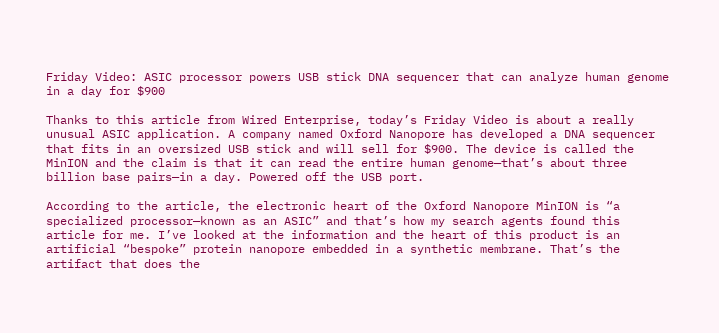Friday Video: ASIC processor powers USB stick DNA sequencer that can analyze human genome in a day for $900

Thanks to this article from Wired Enterprise, today’s Friday Video is about a really unusual ASIC application. A company named Oxford Nanopore has developed a DNA sequencer that fits in an oversized USB stick and will sell for $900. The device is called the MinION and the claim is that it can read the entire human genome—that’s about three billion base pairs—in a day. Powered off the USB port.

According to the article, the electronic heart of the Oxford Nanopore MinION is “a specialized processor—known as an ASIC” and that’s how my search agents found this article for me. I’ve looked at the information and the heart of this product is an artificial “bespoke” protein nanopore embedded in a synthetic membrane. That’s the artifact that does the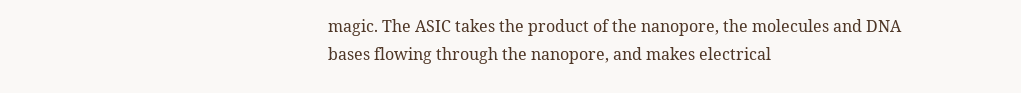magic. The ASIC takes the product of the nanopore, the molecules and DNA bases flowing through the nanopore, and makes electrical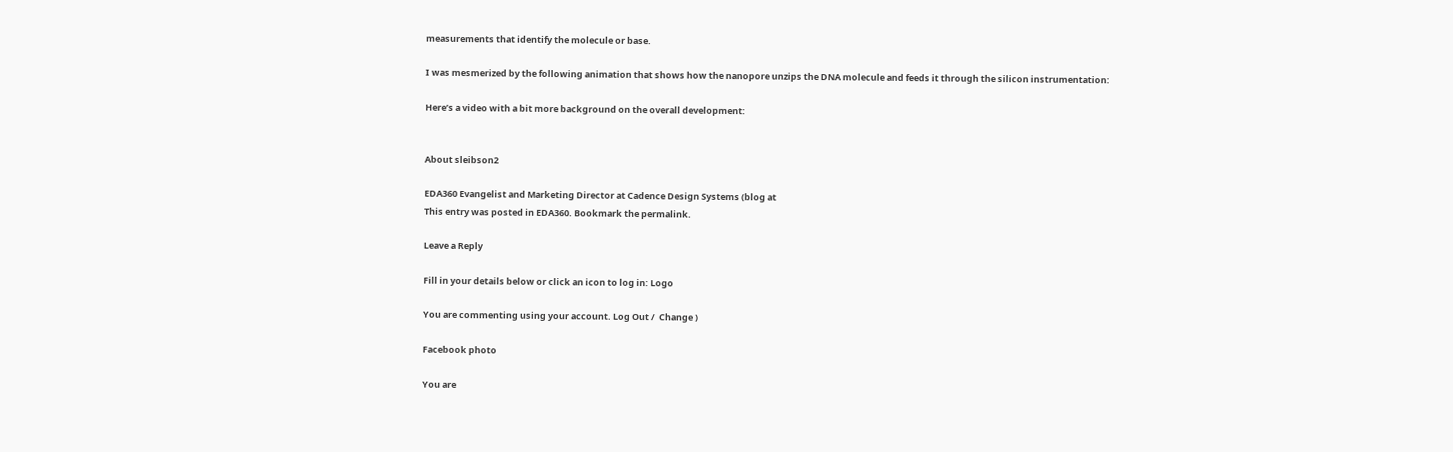measurements that identify the molecule or base.

I was mesmerized by the following animation that shows how the nanopore unzips the DNA molecule and feeds it through the silicon instrumentation:

Here’s a video with a bit more background on the overall development:


About sleibson2

EDA360 Evangelist and Marketing Director at Cadence Design Systems (blog at
This entry was posted in EDA360. Bookmark the permalink.

Leave a Reply

Fill in your details below or click an icon to log in: Logo

You are commenting using your account. Log Out /  Change )

Facebook photo

You are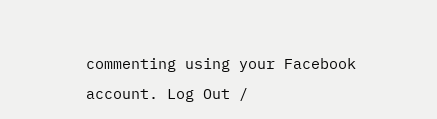commenting using your Facebook account. Log Out /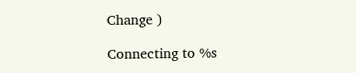Change )

Connecting to %s